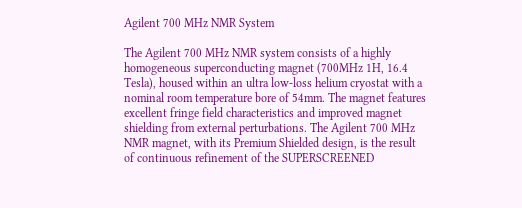Agilent 700 MHz NMR System

The Agilent 700 MHz NMR system consists of a highly homogeneous superconducting magnet (700MHz 1H, 16.4 Tesla), housed within an ultra low-loss helium cryostat with a nominal room temperature bore of 54mm. The magnet features excellent fringe field characteristics and improved magnet shielding from external perturbations. The Agilent 700 MHz NMR magnet, with its Premium Shielded design, is the result of continuous refinement of the SUPERSCREENED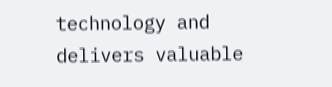technology and delivers valuable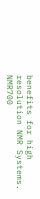benefits for high resolution NMR Systems. NMR700